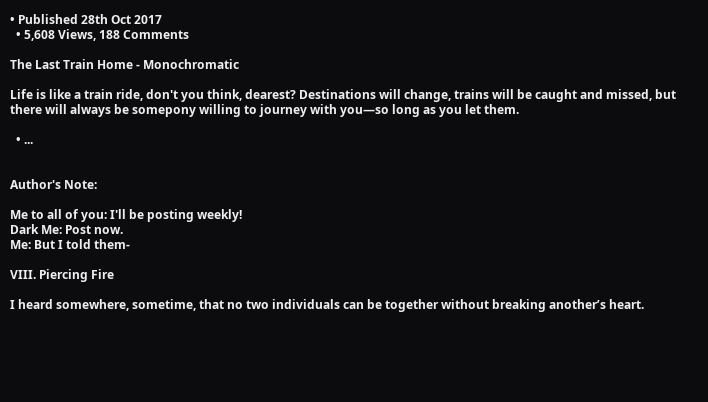• Published 28th Oct 2017
  • 5,608 Views, 188 Comments

The Last Train Home - Monochromatic

Life is like a train ride, don't you think, dearest? Destinations will change, trains will be caught and missed, but there will always be somepony willing to journey with you—so long as you let them.

  • ...


Author's Note:

Me to all of you: I'll be posting weekly!
Dark Me: Post now.
Me: But I told them-

VIII. Piercing Fire

I heard somewhere, sometime, that no two individuals can be together without breaking another’s heart.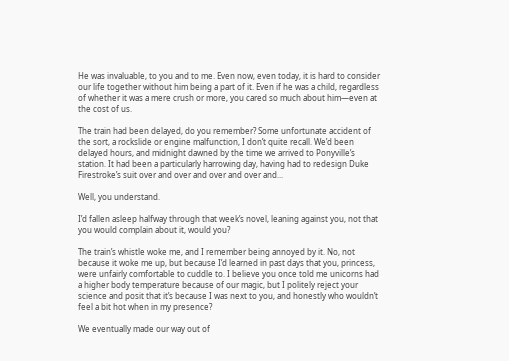He was invaluable, to you and to me. Even now, even today, it is hard to consider our life together without him being a part of it. Even if he was a child, regardless of whether it was a mere crush or more, you cared so much about him—even at the cost of us.

The train had been delayed, do you remember? Some unfortunate accident of the sort, a rockslide or engine malfunction, I don’t quite recall. We’d been delayed hours, and midnight dawned by the time we arrived to Ponyville’s station. It had been a particularly harrowing day, having had to redesign Duke Firestroke’s suit over and over and over and over and...

Well, you understand.

I’d fallen asleep halfway through that week’s novel, leaning against you, not that you would complain about it, would you?

The train’s whistle woke me, and I remember being annoyed by it. No, not because it woke me up, but because I’d learned in past days that you, princess, were unfairly comfortable to cuddle to. I believe you once told me unicorns had a higher body temperature because of our magic, but I politely reject your science and posit that it’s because I was next to you, and honestly who wouldn’t feel a bit hot when in my presence?

We eventually made our way out of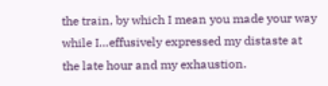the train, by which I mean you made your way while I…effusively expressed my distaste at the late hour and my exhaustion.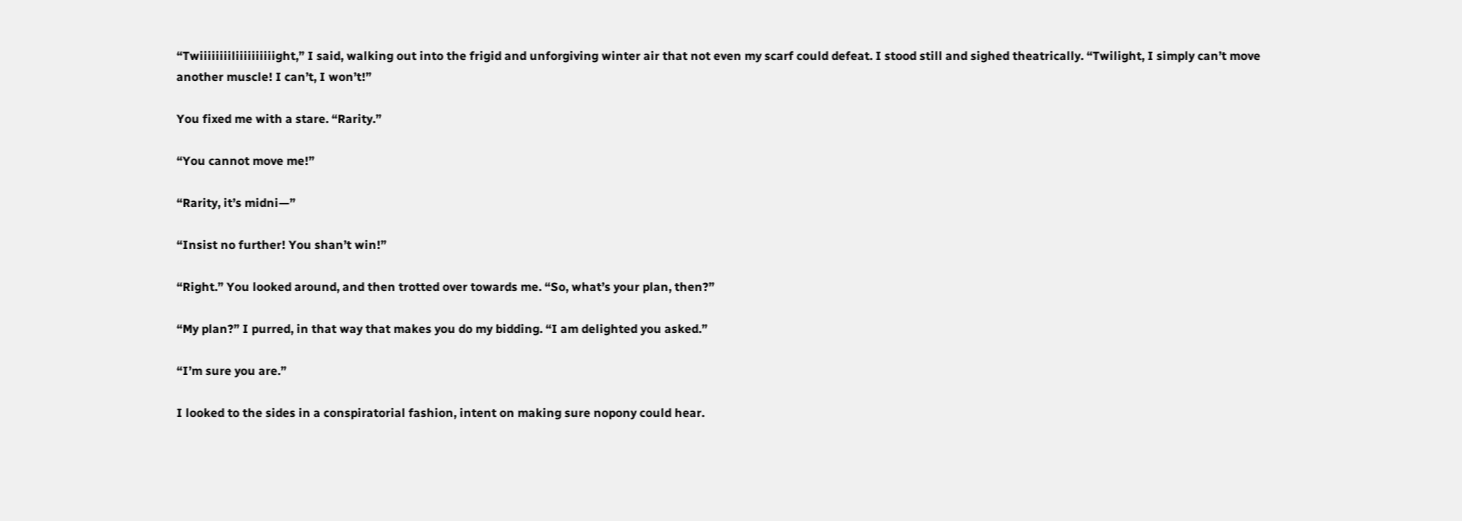“Twiiiiiiiiliiiiiiiiiight,” I said, walking out into the frigid and unforgiving winter air that not even my scarf could defeat. I stood still and sighed theatrically. “Twilight, I simply can’t move another muscle! I can’t, I won’t!”

You fixed me with a stare. “Rarity.”

“You cannot move me!”

“Rarity, it’s midni—”

“Insist no further! You shan’t win!”

“Right.” You looked around, and then trotted over towards me. “So, what’s your plan, then?”

“My plan?” I purred, in that way that makes you do my bidding. “I am delighted you asked.”

“I’m sure you are.”

I looked to the sides in a conspiratorial fashion, intent on making sure nopony could hear.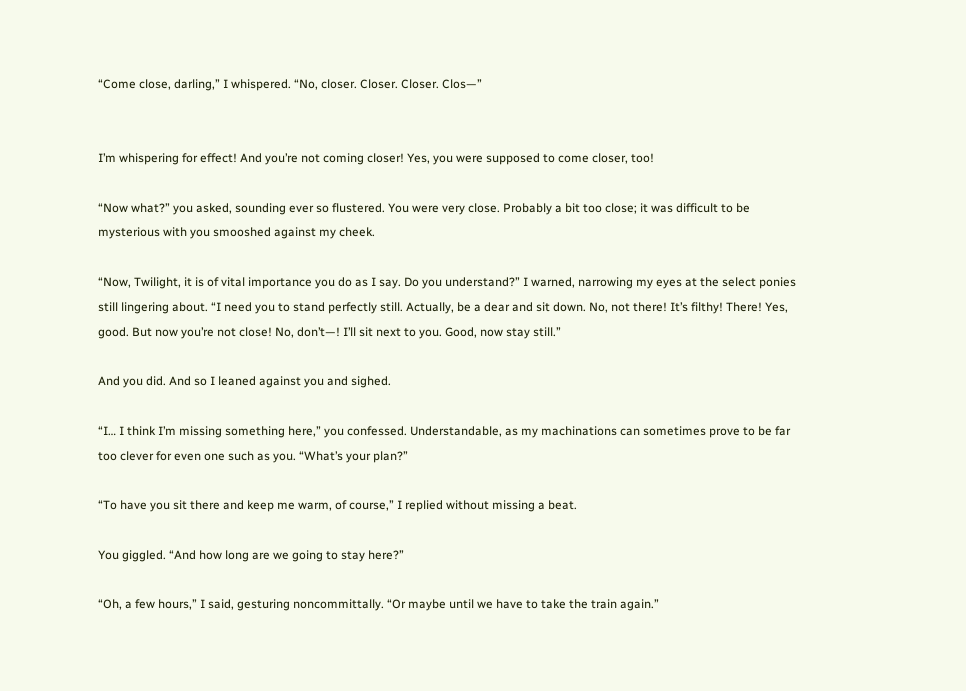“Come close, darling,” I whispered. “No, closer. Closer. Closer. Clos—”


I’m whispering for effect! And you’re not coming closer! Yes, you were supposed to come closer, too!

“Now what?” you asked, sounding ever so flustered. You were very close. Probably a bit too close; it was difficult to be mysterious with you smooshed against my cheek.

“Now, Twilight, it is of vital importance you do as I say. Do you understand?” I warned, narrowing my eyes at the select ponies still lingering about. “I need you to stand perfectly still. Actually, be a dear and sit down. No, not there! It’s filthy! There! Yes, good. But now you’re not close! No, don’t—! I’ll sit next to you. Good, now stay still.”

And you did. And so I leaned against you and sighed.

“I… I think I’m missing something here,” you confessed. Understandable, as my machinations can sometimes prove to be far too clever for even one such as you. “What’s your plan?”

“To have you sit there and keep me warm, of course,” I replied without missing a beat.

You giggled. “And how long are we going to stay here?”

“Oh, a few hours,” I said, gesturing noncommittally. “Or maybe until we have to take the train again.”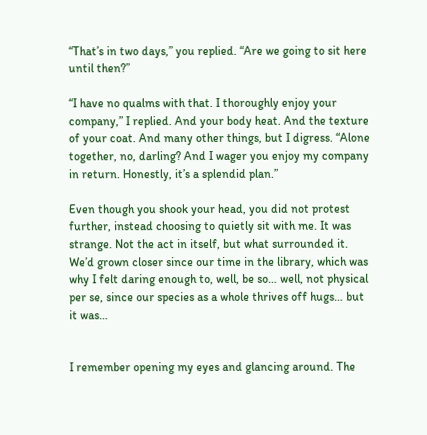“That’s in two days,” you replied. “Are we going to sit here until then?”

“I have no qualms with that. I thoroughly enjoy your company,” I replied. And your body heat. And the texture of your coat. And many other things, but I digress. “Alone together, no, darling? And I wager you enjoy my company in return. Honestly, it’s a splendid plan.”

Even though you shook your head, you did not protest further, instead choosing to quietly sit with me. It was strange. Not the act in itself, but what surrounded it. We’d grown closer since our time in the library, which was why I felt daring enough to, well, be so… well, not physical per se, since our species as a whole thrives off hugs… but it was…


I remember opening my eyes and glancing around. The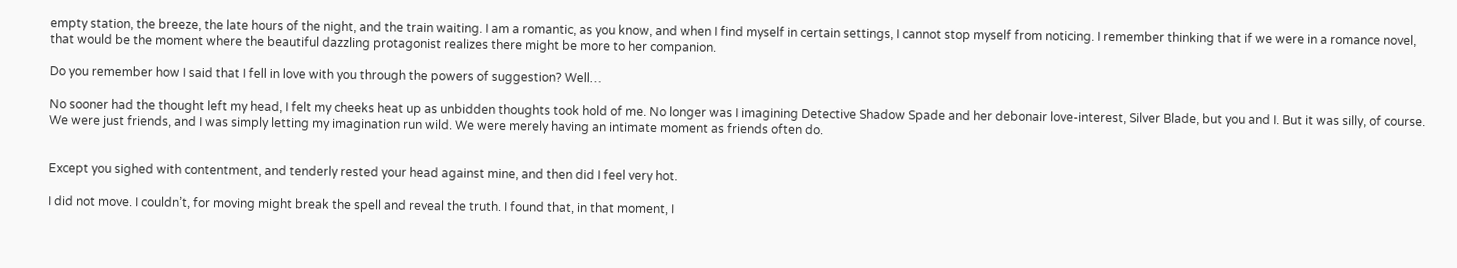empty station, the breeze, the late hours of the night, and the train waiting. I am a romantic, as you know, and when I find myself in certain settings, I cannot stop myself from noticing. I remember thinking that if we were in a romance novel, that would be the moment where the beautiful dazzling protagonist realizes there might be more to her companion.

Do you remember how I said that I fell in love with you through the powers of suggestion? Well…

No sooner had the thought left my head, I felt my cheeks heat up as unbidden thoughts took hold of me. No longer was I imagining Detective Shadow Spade and her debonair love-interest, Silver Blade, but you and I. But it was silly, of course. We were just friends, and I was simply letting my imagination run wild. We were merely having an intimate moment as friends often do.


Except you sighed with contentment, and tenderly rested your head against mine, and then did I feel very hot.

I did not move. I couldn’t, for moving might break the spell and reveal the truth. I found that, in that moment, I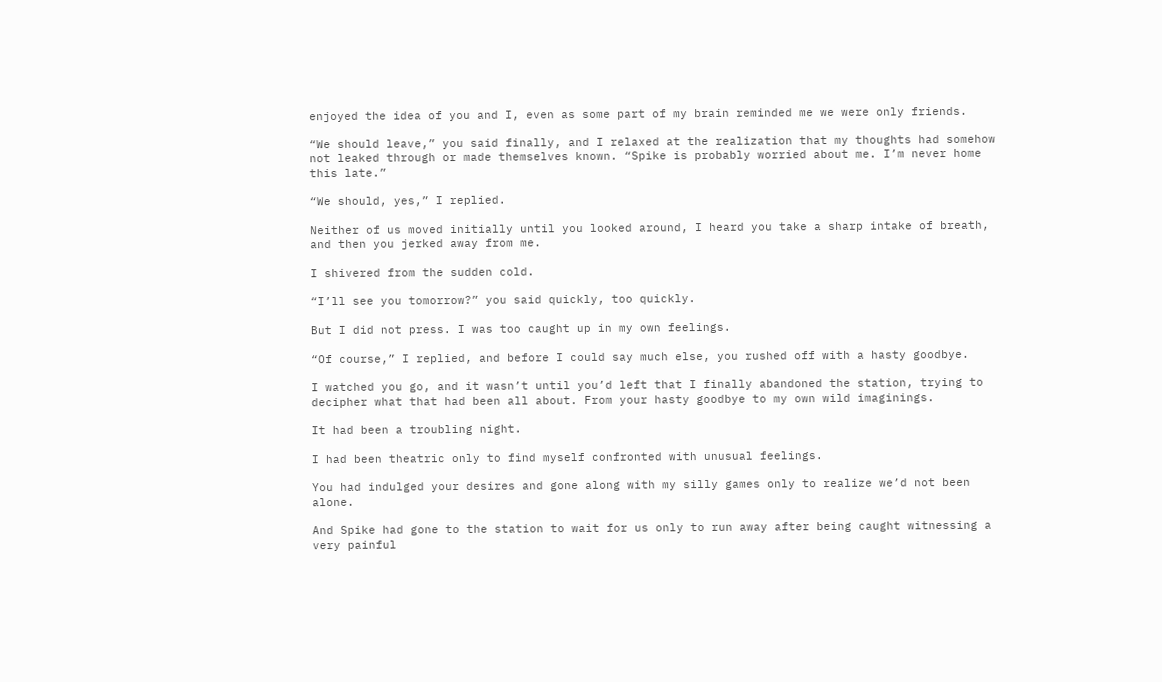enjoyed the idea of you and I, even as some part of my brain reminded me we were only friends.

“We should leave,” you said finally, and I relaxed at the realization that my thoughts had somehow not leaked through or made themselves known. “Spike is probably worried about me. I’m never home this late.”

“We should, yes,” I replied.

Neither of us moved initially until you looked around, I heard you take a sharp intake of breath, and then you jerked away from me.

I shivered from the sudden cold.

“I’ll see you tomorrow?” you said quickly, too quickly.

But I did not press. I was too caught up in my own feelings.

“Of course,” I replied, and before I could say much else, you rushed off with a hasty goodbye.

I watched you go, and it wasn’t until you’d left that I finally abandoned the station, trying to decipher what that had been all about. From your hasty goodbye to my own wild imaginings.

It had been a troubling night.

I had been theatric only to find myself confronted with unusual feelings.

You had indulged your desires and gone along with my silly games only to realize we’d not been alone.

And Spike had gone to the station to wait for us only to run away after being caught witnessing a very painful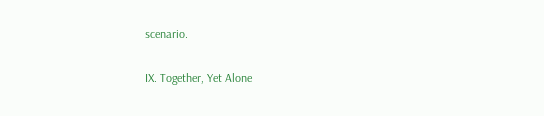scenario.

IX. Together, Yet Alone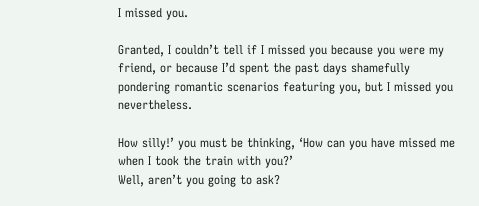I missed you.

Granted, I couldn’t tell if I missed you because you were my friend, or because I’d spent the past days shamefully pondering romantic scenarios featuring you, but I missed you nevertheless.

How silly!’ you must be thinking, ‘How can you have missed me when I took the train with you?’
Well, aren’t you going to ask?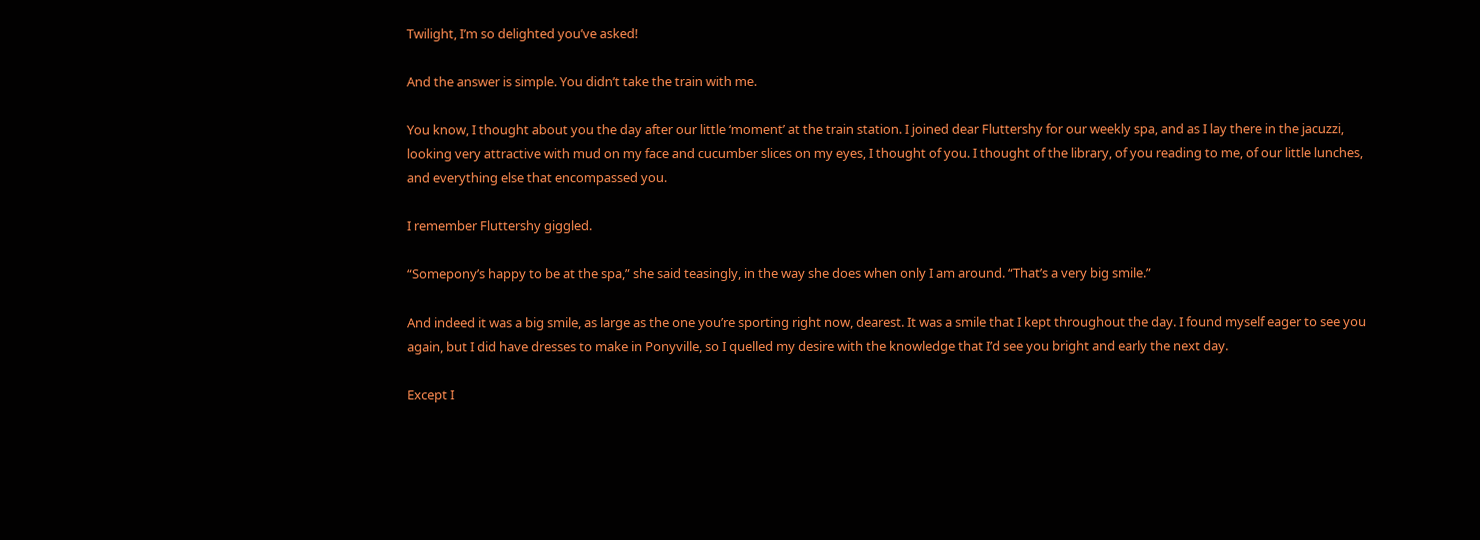Twilight, I’m so delighted you’ve asked!

And the answer is simple. You didn’t take the train with me.

You know, I thought about you the day after our little ‘moment’ at the train station. I joined dear Fluttershy for our weekly spa, and as I lay there in the jacuzzi, looking very attractive with mud on my face and cucumber slices on my eyes, I thought of you. I thought of the library, of you reading to me, of our little lunches, and everything else that encompassed you.

I remember Fluttershy giggled.

“Somepony’s happy to be at the spa,” she said teasingly, in the way she does when only I am around. “That’s a very big smile.”

And indeed it was a big smile, as large as the one you’re sporting right now, dearest. It was a smile that I kept throughout the day. I found myself eager to see you again, but I did have dresses to make in Ponyville, so I quelled my desire with the knowledge that I’d see you bright and early the next day.

Except I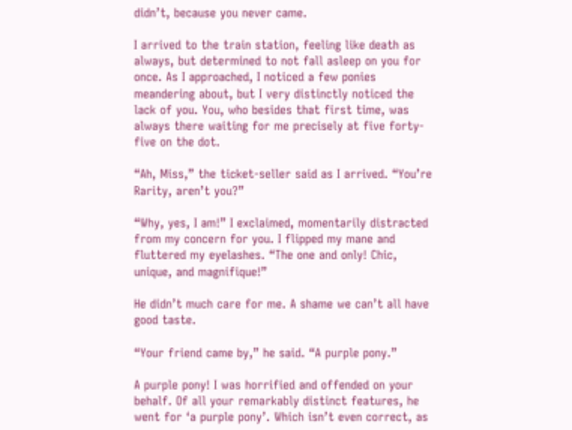didn’t, because you never came.

I arrived to the train station, feeling like death as always, but determined to not fall asleep on you for once. As I approached, I noticed a few ponies meandering about, but I very distinctly noticed the lack of you. You, who besides that first time, was always there waiting for me precisely at five forty-five on the dot.

“Ah, Miss,” the ticket-seller said as I arrived. “You’re Rarity, aren’t you?”

“Why, yes, I am!” I exclaimed, momentarily distracted from my concern for you. I flipped my mane and fluttered my eyelashes. “The one and only! Chic, unique, and magnifique!”

He didn’t much care for me. A shame we can’t all have good taste.

“Your friend came by,” he said. “A purple pony.”

A purple pony! I was horrified and offended on your behalf. Of all your remarkably distinct features, he went for ‘a purple pony’. Which isn’t even correct, as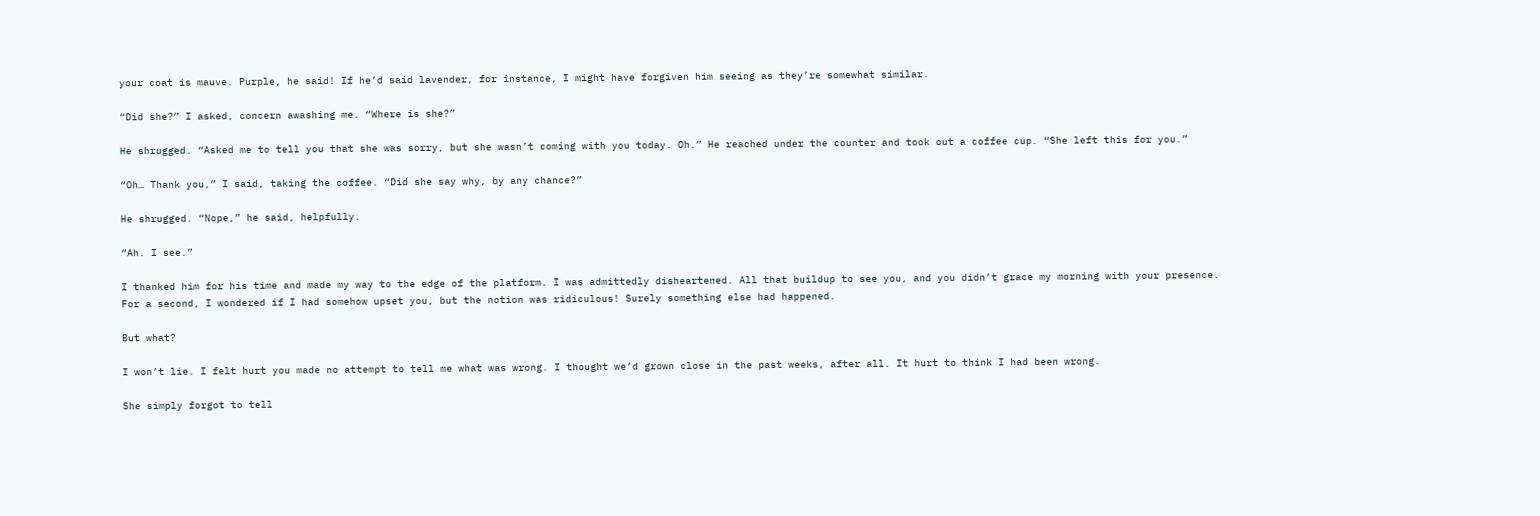your coat is mauve. Purple, he said! If he’d said lavender, for instance, I might have forgiven him seeing as they’re somewhat similar.

“Did she?” I asked, concern awashing me. “Where is she?”

He shrugged. “Asked me to tell you that she was sorry, but she wasn’t coming with you today. Oh.” He reached under the counter and took out a coffee cup. “She left this for you.”

“Oh… Thank you,” I said, taking the coffee. “Did she say why, by any chance?”

He shrugged. “Nope,” he said, helpfully.

“Ah. I see.”

I thanked him for his time and made my way to the edge of the platform. I was admittedly disheartened. All that buildup to see you, and you didn’t grace my morning with your presence. For a second, I wondered if I had somehow upset you, but the notion was ridiculous! Surely something else had happened.

But what?

I won’t lie. I felt hurt you made no attempt to tell me what was wrong. I thought we’d grown close in the past weeks, after all. It hurt to think I had been wrong.

She simply forgot to tell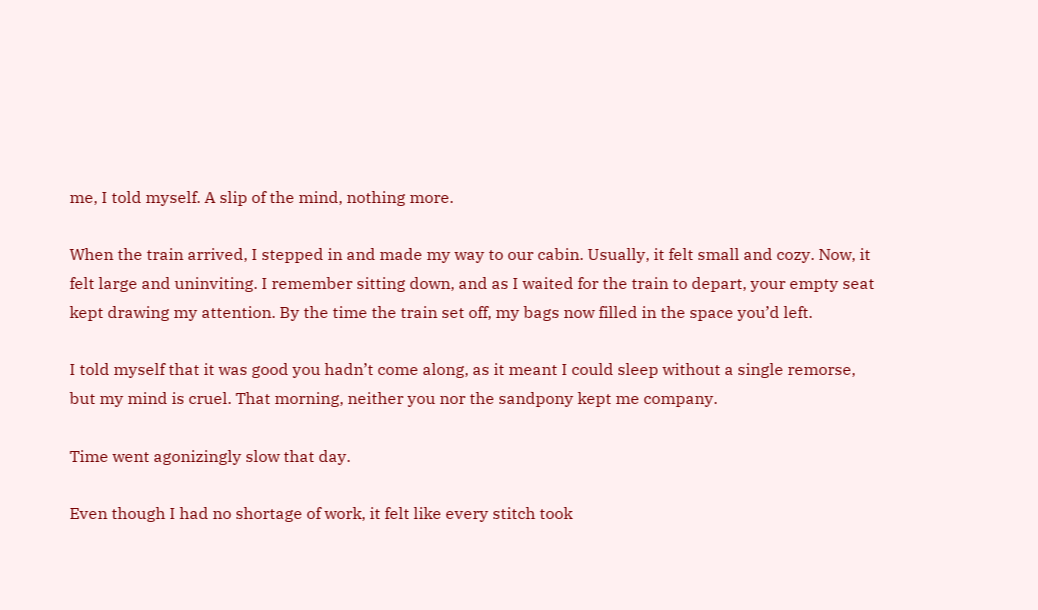me, I told myself. A slip of the mind, nothing more.

When the train arrived, I stepped in and made my way to our cabin. Usually, it felt small and cozy. Now, it felt large and uninviting. I remember sitting down, and as I waited for the train to depart, your empty seat kept drawing my attention. By the time the train set off, my bags now filled in the space you’d left.

I told myself that it was good you hadn’t come along, as it meant I could sleep without a single remorse, but my mind is cruel. That morning, neither you nor the sandpony kept me company.

Time went agonizingly slow that day.

Even though I had no shortage of work, it felt like every stitch took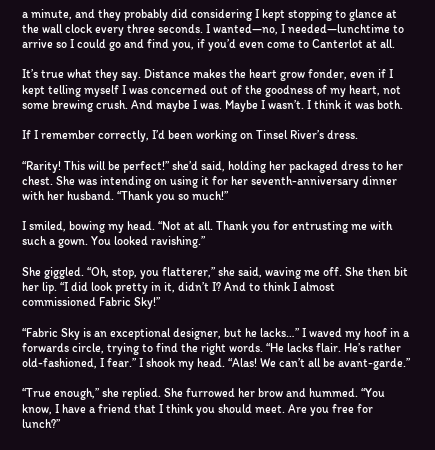a minute, and they probably did considering I kept stopping to glance at the wall clock every three seconds. I wanted—no, I needed—lunchtime to arrive so I could go and find you, if you’d even come to Canterlot at all.

It’s true what they say. Distance makes the heart grow fonder, even if I kept telling myself I was concerned out of the goodness of my heart, not some brewing crush. And maybe I was. Maybe I wasn’t. I think it was both.

If I remember correctly, I’d been working on Tinsel River’s dress.

“Rarity! This will be perfect!” she’d said, holding her packaged dress to her chest. She was intending on using it for her seventh-anniversary dinner with her husband. “Thank you so much!”

I smiled, bowing my head. “Not at all. Thank you for entrusting me with such a gown. You looked ravishing.”

She giggled. “Oh, stop, you flatterer,” she said, waving me off. She then bit her lip. “I did look pretty in it, didn’t I? And to think I almost commissioned Fabric Sky!”

“Fabric Sky is an exceptional designer, but he lacks…” I waved my hoof in a forwards circle, trying to find the right words. “He lacks flair. He’s rather old-fashioned, I fear.” I shook my head. “Alas! We can’t all be avant-garde.”

“True enough,” she replied. She furrowed her brow and hummed. “You know, I have a friend that I think you should meet. Are you free for lunch?”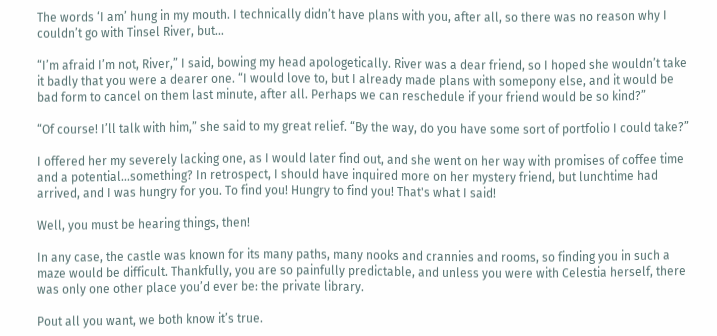The words ‘I am’ hung in my mouth. I technically didn’t have plans with you, after all, so there was no reason why I couldn’t go with Tinsel River, but…

“I’m afraid I’m not, River,” I said, bowing my head apologetically. River was a dear friend, so I hoped she wouldn’t take it badly that you were a dearer one. “I would love to, but I already made plans with somepony else, and it would be bad form to cancel on them last minute, after all. Perhaps we can reschedule if your friend would be so kind?”

“Of course! I’ll talk with him,” she said to my great relief. “By the way, do you have some sort of portfolio I could take?”

I offered her my severely lacking one, as I would later find out, and she went on her way with promises of coffee time and a potential...something? In retrospect, I should have inquired more on her mystery friend, but lunchtime had arrived, and I was hungry for you. To find you! Hungry to find you! That's what I said!

Well, you must be hearing things, then!

In any case, the castle was known for its many paths, many nooks and crannies and rooms, so finding you in such a maze would be difficult. Thankfully, you are so painfully predictable, and unless you were with Celestia herself, there was only one other place you’d ever be: the private library.

Pout all you want, we both know it’s true.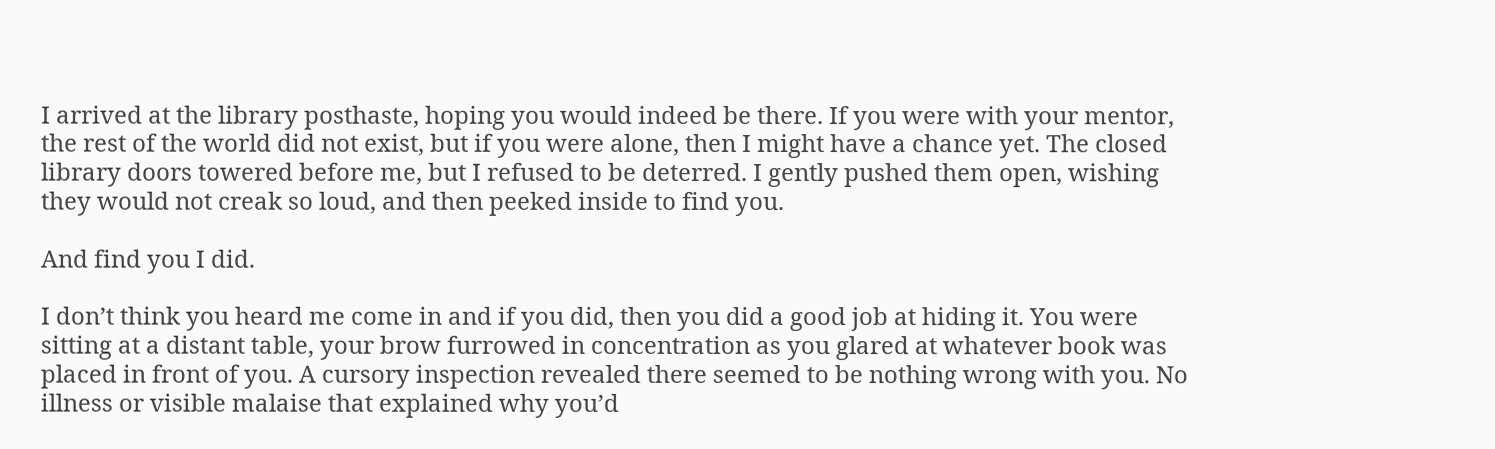I arrived at the library posthaste, hoping you would indeed be there. If you were with your mentor, the rest of the world did not exist, but if you were alone, then I might have a chance yet. The closed library doors towered before me, but I refused to be deterred. I gently pushed them open, wishing they would not creak so loud, and then peeked inside to find you.

And find you I did.

I don’t think you heard me come in and if you did, then you did a good job at hiding it. You were sitting at a distant table, your brow furrowed in concentration as you glared at whatever book was placed in front of you. A cursory inspection revealed there seemed to be nothing wrong with you. No illness or visible malaise that explained why you’d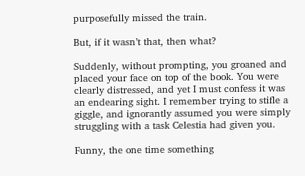purposefully missed the train.

But, if it wasn’t that, then what?

Suddenly, without prompting, you groaned and placed your face on top of the book. You were clearly distressed, and yet I must confess it was an endearing sight. I remember trying to stifle a giggle, and ignorantly assumed you were simply struggling with a task Celestia had given you.

Funny, the one time something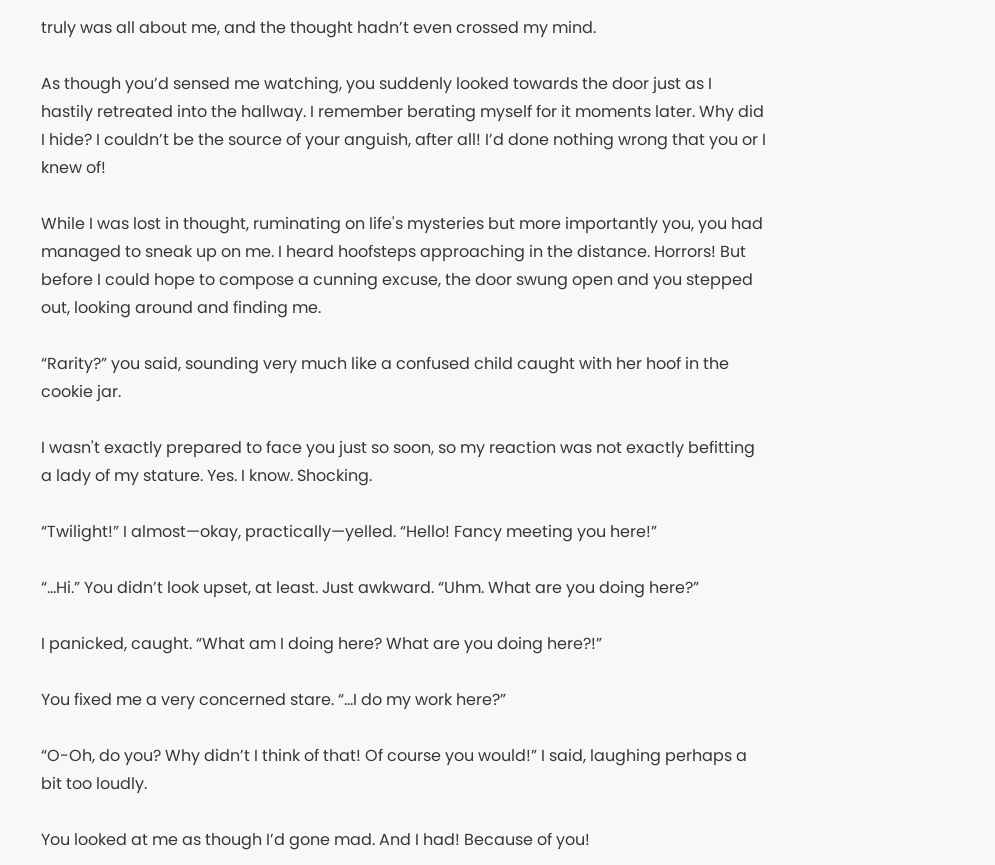truly was all about me, and the thought hadn’t even crossed my mind.

As though you’d sensed me watching, you suddenly looked towards the door just as I hastily retreated into the hallway. I remember berating myself for it moments later. Why did I hide? I couldn’t be the source of your anguish, after all! I’d done nothing wrong that you or I knew of!

While I was lost in thought, ruminating on life's mysteries but more importantly you, you had managed to sneak up on me. I heard hoofsteps approaching in the distance. Horrors! But before I could hope to compose a cunning excuse, the door swung open and you stepped out, looking around and finding me.

“Rarity?” you said, sounding very much like a confused child caught with her hoof in the cookie jar.

I wasn't exactly prepared to face you just so soon, so my reaction was not exactly befitting a lady of my stature. Yes. I know. Shocking.

“Twilight!” I almost—okay, practically—yelled. “Hello! Fancy meeting you here!”

“...Hi.” You didn’t look upset, at least. Just awkward. “Uhm. What are you doing here?”

I panicked, caught. “What am I doing here? What are you doing here?!”

You fixed me a very concerned stare. “...I do my work here?”

“O-Oh, do you? Why didn’t I think of that! Of course you would!” I said, laughing perhaps a bit too loudly.

You looked at me as though I’d gone mad. And I had! Because of you!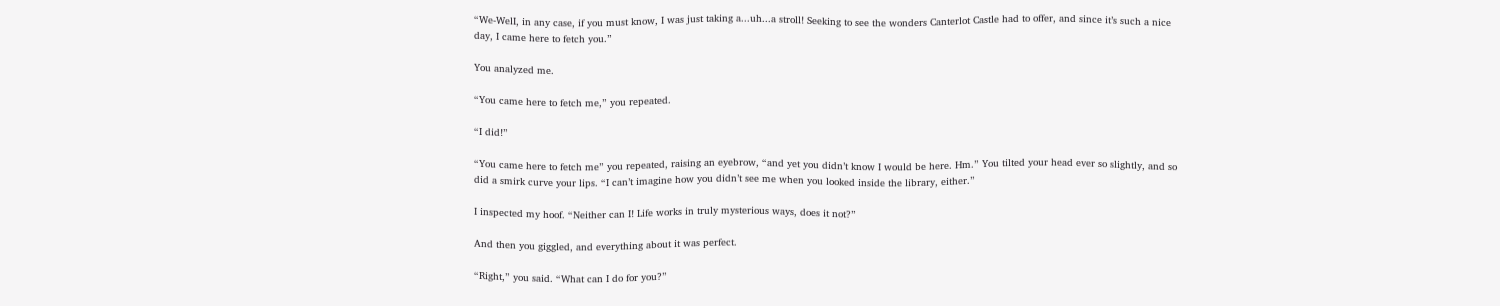“We-WelI, in any case, if you must know, I was just taking a...uh...a stroll! Seeking to see the wonders Canterlot Castle had to offer, and since it’s such a nice day, I came here to fetch you.”

You analyzed me.

“You came here to fetch me,” you repeated.

“I did!”

“You came here to fetch me” you repeated, raising an eyebrow, “and yet you didn’t know I would be here. Hm.” You tilted your head ever so slightly, and so did a smirk curve your lips. “I can’t imagine how you didn’t see me when you looked inside the library, either.”

I inspected my hoof. “Neither can I! Life works in truly mysterious ways, does it not?”

And then you giggled, and everything about it was perfect.

“Right,” you said. “What can I do for you?”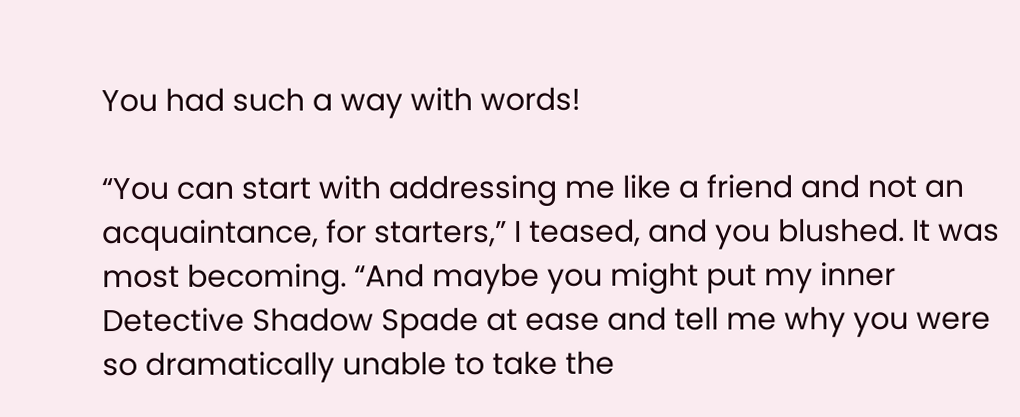You had such a way with words!

“You can start with addressing me like a friend and not an acquaintance, for starters,” I teased, and you blushed. It was most becoming. “And maybe you might put my inner Detective Shadow Spade at ease and tell me why you were so dramatically unable to take the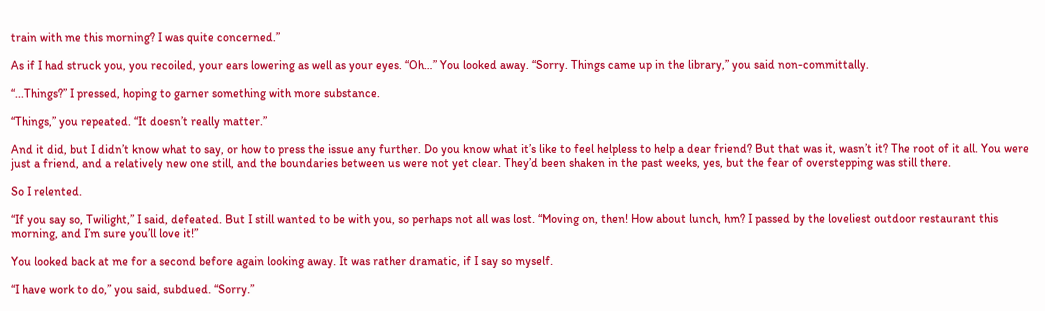train with me this morning? I was quite concerned.”

As if I had struck you, you recoiled, your ears lowering as well as your eyes. “Oh…” You looked away. “Sorry. Things came up in the library,” you said non-committally.

“...Things?” I pressed, hoping to garner something with more substance.

“Things,” you repeated. “It doesn’t really matter.”

And it did, but I didn’t know what to say, or how to press the issue any further. Do you know what it’s like to feel helpless to help a dear friend? But that was it, wasn’t it? The root of it all. You were just a friend, and a relatively new one still, and the boundaries between us were not yet clear. They’d been shaken in the past weeks, yes, but the fear of overstepping was still there.

So I relented.

“If you say so, Twilight,” I said, defeated. But I still wanted to be with you, so perhaps not all was lost. “Moving on, then! How about lunch, hm? I passed by the loveliest outdoor restaurant this morning, and I’m sure you’ll love it!”

You looked back at me for a second before again looking away. It was rather dramatic, if I say so myself.

“I have work to do,” you said, subdued. “Sorry.”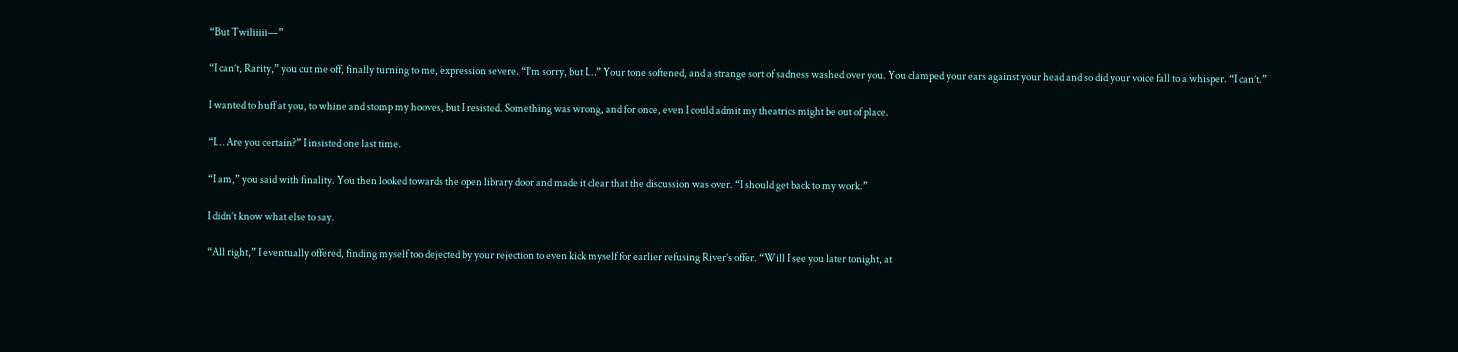“But Twiliiiii—”

“I can’t, Rarity,” you cut me off, finally turning to me, expression severe. “I’m sorry, but I…” Your tone softened, and a strange sort of sadness washed over you. You clamped your ears against your head and so did your voice fall to a whisper. “I can’t.”

I wanted to huff at you, to whine and stomp my hooves, but I resisted. Something was wrong, and for once, even I could admit my theatrics might be out of place.

“I… Are you certain?” I insisted one last time.

“I am,” you said with finality. You then looked towards the open library door and made it clear that the discussion was over. “I should get back to my work.”

I didn’t know what else to say.

“All right,” I eventually offered, finding myself too dejected by your rejection to even kick myself for earlier refusing River’s offer. “Will I see you later tonight, at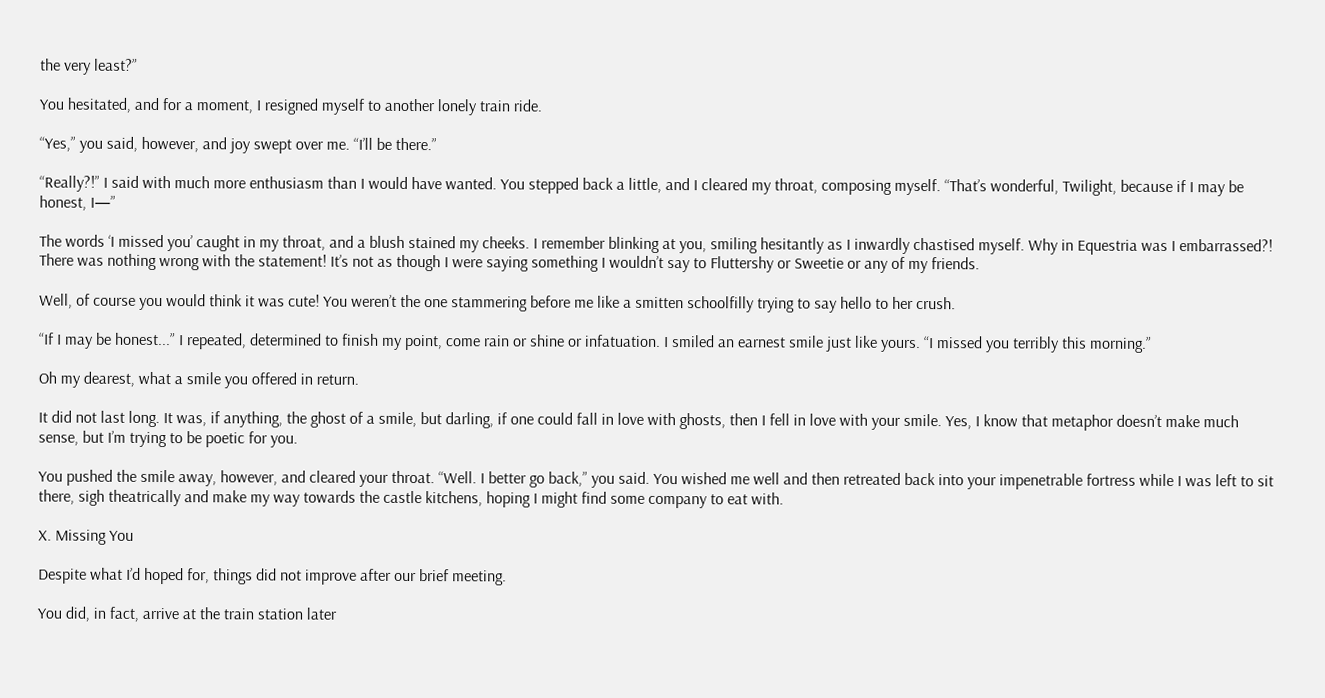the very least?”

You hesitated, and for a moment, I resigned myself to another lonely train ride.

“Yes,” you said, however, and joy swept over me. “I’ll be there.”

“Really?!” I said with much more enthusiasm than I would have wanted. You stepped back a little, and I cleared my throat, composing myself. “That’s wonderful, Twilight, because if I may be honest, I—”

The words ‘I missed you’ caught in my throat, and a blush stained my cheeks. I remember blinking at you, smiling hesitantly as I inwardly chastised myself. Why in Equestria was I embarrassed?! There was nothing wrong with the statement! It’s not as though I were saying something I wouldn’t say to Fluttershy or Sweetie or any of my friends.

Well, of course you would think it was cute! You weren’t the one stammering before me like a smitten schoolfilly trying to say hello to her crush.

“If I may be honest...” I repeated, determined to finish my point, come rain or shine or infatuation. I smiled an earnest smile just like yours. “I missed you terribly this morning.”

Oh my dearest, what a smile you offered in return.

It did not last long. It was, if anything, the ghost of a smile, but darling, if one could fall in love with ghosts, then I fell in love with your smile. Yes, I know that metaphor doesn’t make much sense, but I’m trying to be poetic for you.

You pushed the smile away, however, and cleared your throat. “Well. I better go back,” you said. You wished me well and then retreated back into your impenetrable fortress while I was left to sit there, sigh theatrically and make my way towards the castle kitchens, hoping I might find some company to eat with.

X. Missing You

Despite what I’d hoped for, things did not improve after our brief meeting.

You did, in fact, arrive at the train station later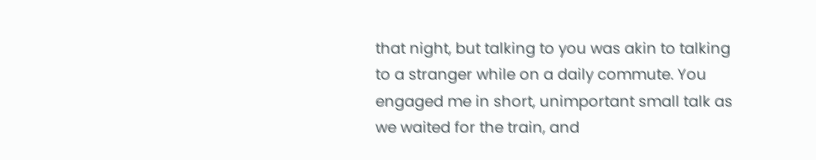that night, but talking to you was akin to talking to a stranger while on a daily commute. You engaged me in short, unimportant small talk as we waited for the train, and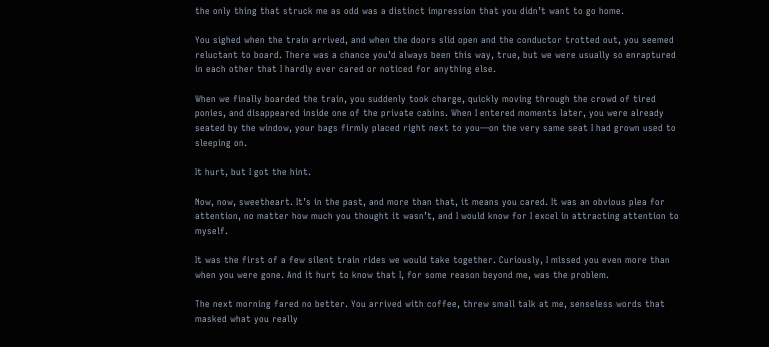the only thing that struck me as odd was a distinct impression that you didn’t want to go home.

You sighed when the train arrived, and when the doors slid open and the conductor trotted out, you seemed reluctant to board. There was a chance you’d always been this way, true, but we were usually so enraptured in each other that I hardly ever cared or noticed for anything else.

When we finally boarded the train, you suddenly took charge, quickly moving through the crowd of tired ponies, and disappeared inside one of the private cabins. When I entered moments later, you were already seated by the window, your bags firmly placed right next to you—on the very same seat I had grown used to sleeping on.

It hurt, but I got the hint.

Now, now, sweetheart. It’s in the past, and more than that, it means you cared. It was an obvious plea for attention, no matter how much you thought it wasn’t, and I would know for I excel in attracting attention to myself.

It was the first of a few silent train rides we would take together. Curiously, I missed you even more than when you were gone. And it hurt to know that I, for some reason beyond me, was the problem.

The next morning fared no better. You arrived with coffee, threw small talk at me, senseless words that masked what you really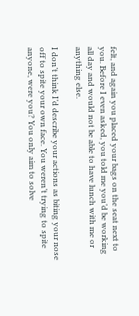felt, and again you placed your bags on the seat next to you. Before I even asked, you told me you’d be working all day and would not be able to have lunch with me or anything else.

I don’t think I’d describe your actions as biting your nose off to spite your own face. You weren’t trying to spite anyone, were you? You only aim to solve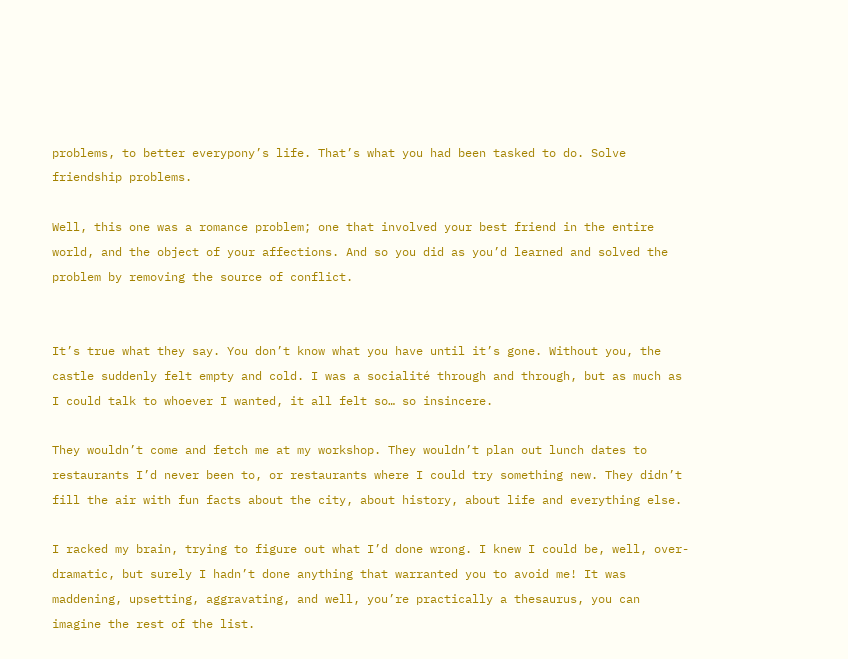problems, to better everypony’s life. That’s what you had been tasked to do. Solve friendship problems.

Well, this one was a romance problem; one that involved your best friend in the entire world, and the object of your affections. And so you did as you’d learned and solved the problem by removing the source of conflict.


It’s true what they say. You don’t know what you have until it’s gone. Without you, the castle suddenly felt empty and cold. I was a socialité through and through, but as much as I could talk to whoever I wanted, it all felt so… so insincere.

They wouldn’t come and fetch me at my workshop. They wouldn’t plan out lunch dates to restaurants I’d never been to, or restaurants where I could try something new. They didn’t fill the air with fun facts about the city, about history, about life and everything else.

I racked my brain, trying to figure out what I’d done wrong. I knew I could be, well, over-dramatic, but surely I hadn’t done anything that warranted you to avoid me! It was maddening, upsetting, aggravating, and well, you’re practically a thesaurus, you can imagine the rest of the list.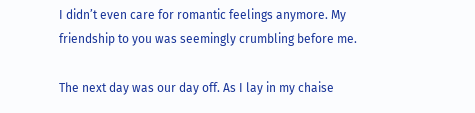I didn’t even care for romantic feelings anymore. My friendship to you was seemingly crumbling before me.

The next day was our day off. As I lay in my chaise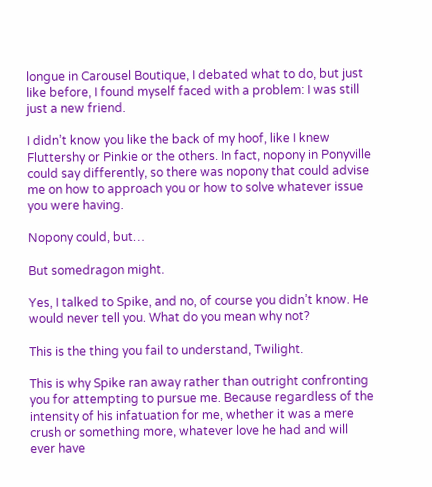longue in Carousel Boutique, I debated what to do, but just like before, I found myself faced with a problem: I was still just a new friend.

I didn’t know you like the back of my hoof, like I knew Fluttershy or Pinkie or the others. In fact, nopony in Ponyville could say differently, so there was nopony that could advise me on how to approach you or how to solve whatever issue you were having.

Nopony could, but…

But somedragon might.

Yes, I talked to Spike, and no, of course you didn’t know. He would never tell you. What do you mean why not?

This is the thing you fail to understand, Twilight.

This is why Spike ran away rather than outright confronting you for attempting to pursue me. Because regardless of the intensity of his infatuation for me, whether it was a mere crush or something more, whatever love he had and will ever have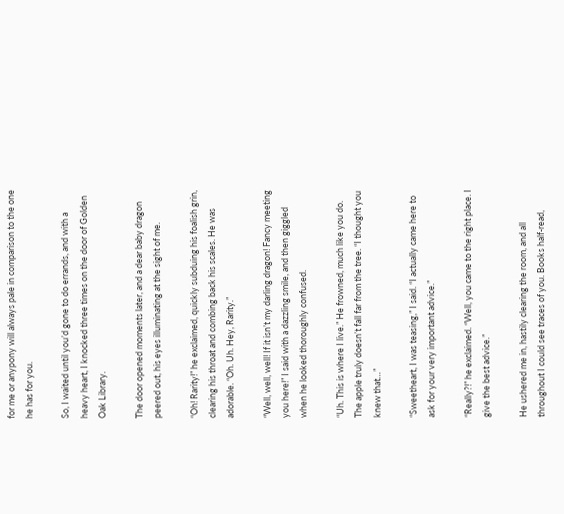for me or anypony will always pale in comparison to the one he has for you.

So, I waited until you’d gone to do errands, and with a heavy heart, I knocked three times on the door of Golden Oak Library.

The door opened moments later, and a dear baby dragon peered out, his eyes illuminating at the sight of me.

“Oh! Rarity!” he exclaimed, quickly subduing his foalish grin, clearing his throat and combing back his scales. He was adorable. “Oh. Uh. Hey, Rarity.”

“Well, well, well! If it isn’t my darling dragon! Fancy meeting you here!” I said with a dazzling smile, and then giggled when he looked thoroughly confused.

“Uh. This is where I live.” He frowned, much like you do. The apple truly doesn’t fall far from the tree. “I thought you knew that…”

“Sweetheart, I was teasing,” I said. “I actually came here to ask for your very important advice.”

“Really?!” he exclaimed. “Well, you came to the right place. I give the best advice.”

He ushered me in, hastily clearing the room, and all throughout I could see traces of you. Books half-read,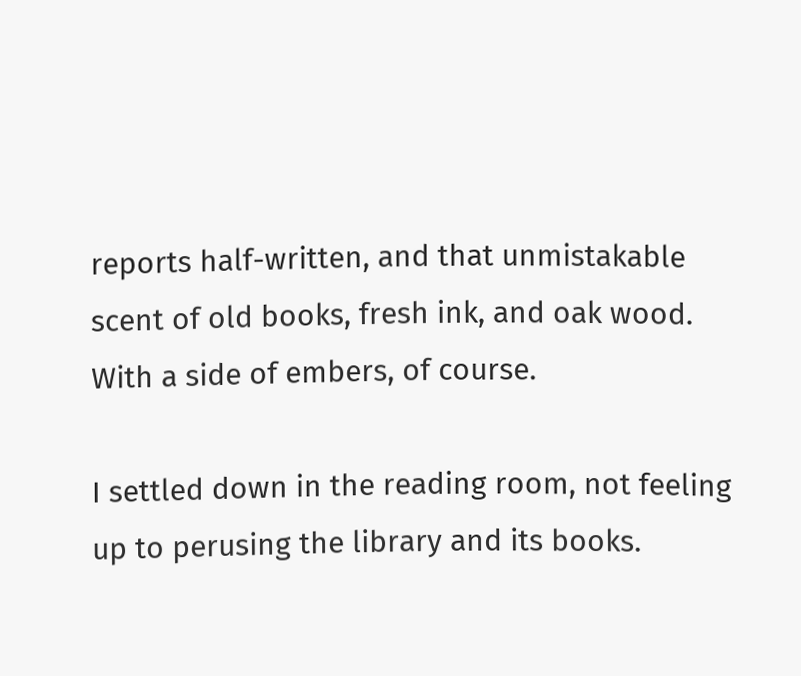reports half-written, and that unmistakable scent of old books, fresh ink, and oak wood. With a side of embers, of course.

I settled down in the reading room, not feeling up to perusing the library and its books.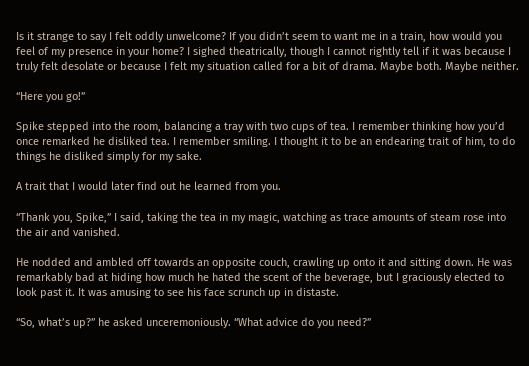Is it strange to say I felt oddly unwelcome? If you didn’t seem to want me in a train, how would you feel of my presence in your home? I sighed theatrically, though I cannot rightly tell if it was because I truly felt desolate or because I felt my situation called for a bit of drama. Maybe both. Maybe neither.

“Here you go!”

Spike stepped into the room, balancing a tray with two cups of tea. I remember thinking how you’d once remarked he disliked tea. I remember smiling. I thought it to be an endearing trait of him, to do things he disliked simply for my sake.

A trait that I would later find out he learned from you.

“Thank you, Spike,” I said, taking the tea in my magic, watching as trace amounts of steam rose into the air and vanished.

He nodded and ambled off towards an opposite couch, crawling up onto it and sitting down. He was remarkably bad at hiding how much he hated the scent of the beverage, but I graciously elected to look past it. It was amusing to see his face scrunch up in distaste.

“So, what’s up?” he asked unceremoniously. “What advice do you need?”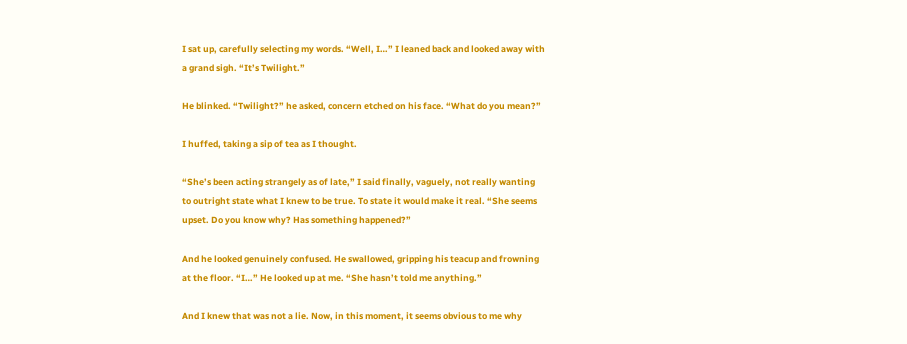I sat up, carefully selecting my words. “Well, I…” I leaned back and looked away with a grand sigh. “It’s Twilight.”

He blinked. “Twilight?” he asked, concern etched on his face. “What do you mean?”

I huffed, taking a sip of tea as I thought.

“She’s been acting strangely as of late,” I said finally, vaguely, not really wanting to outright state what I knew to be true. To state it would make it real. “She seems upset. Do you know why? Has something happened?”

And he looked genuinely confused. He swallowed, gripping his teacup and frowning at the floor. “I…” He looked up at me. “She hasn’t told me anything.”

And I knew that was not a lie. Now, in this moment, it seems obvious to me why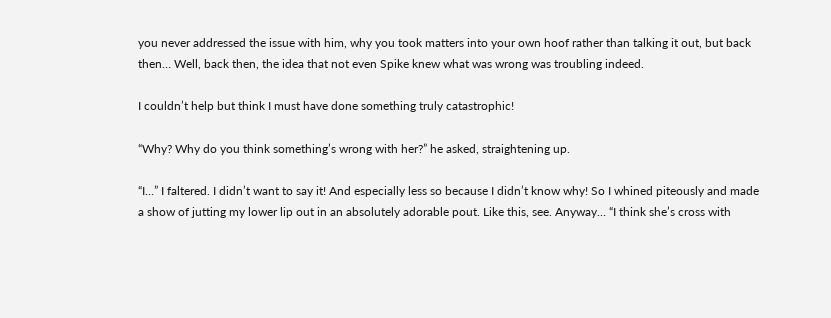you never addressed the issue with him, why you took matters into your own hoof rather than talking it out, but back then… Well, back then, the idea that not even Spike knew what was wrong was troubling indeed.

I couldn’t help but think I must have done something truly catastrophic!

“Why? Why do you think something’s wrong with her?” he asked, straightening up.

“I…” I faltered. I didn’t want to say it! And especially less so because I didn’t know why! So I whined piteously and made a show of jutting my lower lip out in an absolutely adorable pout. Like this, see. Anyway… “I think she’s cross with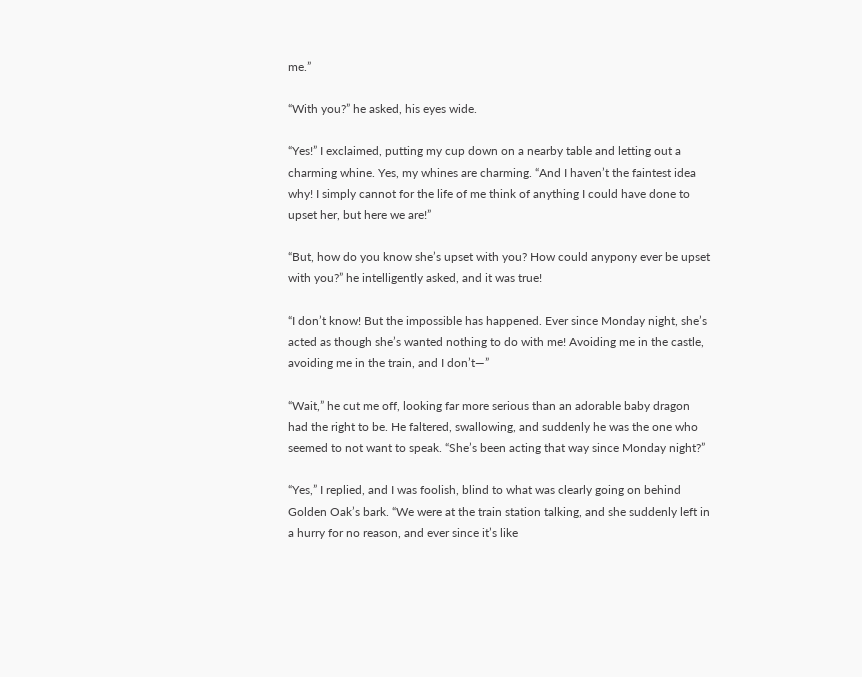me.”

“With you?” he asked, his eyes wide.

“Yes!” I exclaimed, putting my cup down on a nearby table and letting out a charming whine. Yes, my whines are charming. “And I haven’t the faintest idea why! I simply cannot for the life of me think of anything I could have done to upset her, but here we are!”

“But, how do you know she’s upset with you? How could anypony ever be upset with you?” he intelligently asked, and it was true!

“I don’t know! But the impossible has happened. Ever since Monday night, she’s acted as though she’s wanted nothing to do with me! Avoiding me in the castle, avoiding me in the train, and I don’t—”

“Wait,” he cut me off, looking far more serious than an adorable baby dragon had the right to be. He faltered, swallowing, and suddenly he was the one who seemed to not want to speak. “She’s been acting that way since Monday night?”

“Yes,” I replied, and I was foolish, blind to what was clearly going on behind Golden Oak’s bark. “We were at the train station talking, and she suddenly left in a hurry for no reason, and ever since it’s like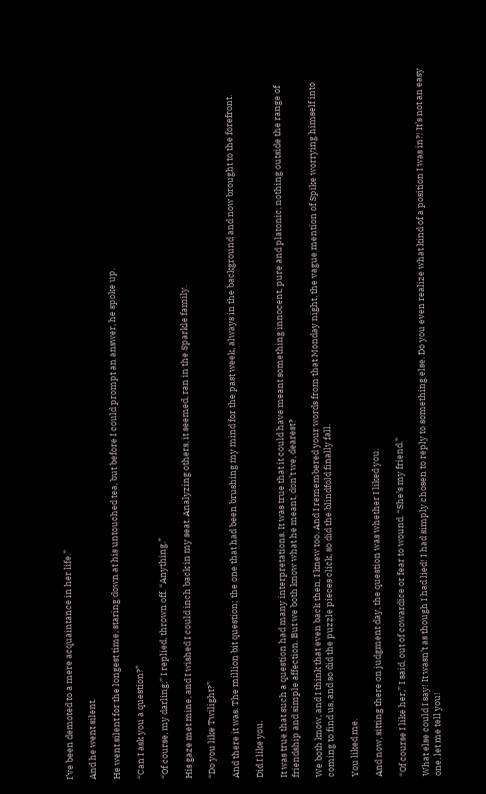I’ve been demoted to a mere acquaintance in her life.”

And he went silent.

He went silent for the longest time, staring down at his untouched tea, but before I could prompt an answer, he spoke up.

“Can I ask you a question?”

“Of course, my darling,” I replied, thrown off. “Anything.”

His gaze met mine, and I wished I could inch back in my seat. Analyzing others, it seemed, ran in the Sparkle family.

“Do you like Twilight?”

And there it was. The million bit question; the one that had been brushing my mind for the past week, always in the background and now brought to the forefront.

Did I like you.

It was true that such a question had many interpretations. It was true that it could have meant something innocent, pure and platonic, nothing outside the range of friendship and simple affection. But we both know what he meant, don’t we, dearest?

We both know, and I think that even back then, I knew too. And I remembered your words from that Monday night, the vague mention of Spike worrying himself into coming to find us, and so did the puzzle pieces click, so did the blindfold finally fall.

You liked me.

And now, sitting there on judgment day, the question was whether I liked you.

“Of course I like her,” I said, out of cowardice or fear to wound. “She’s my friend.”

What else could I say! It wasn’t as though I had lied! I had simply chosen to reply to something else. Do you even realize what kind of a position I was in?! It’s not an easy one, let me tell you!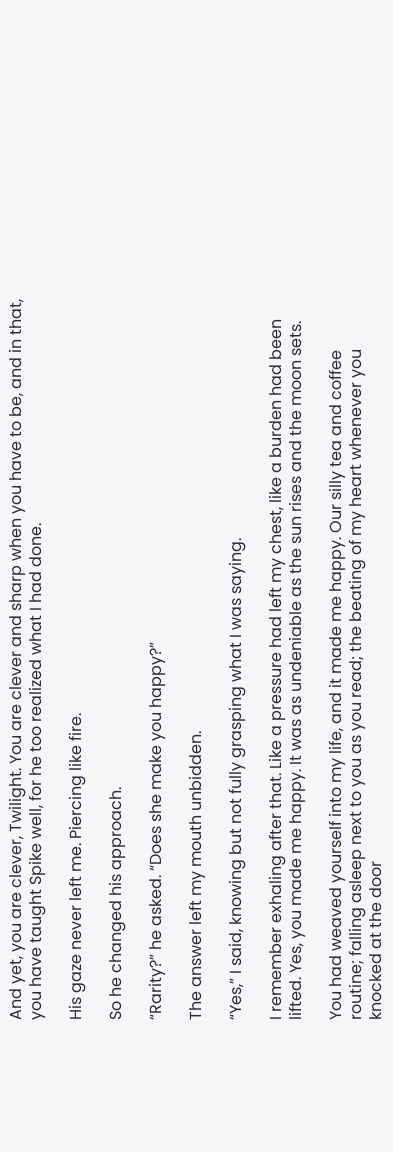And yet, you are clever, Twilight. You are clever and sharp when you have to be, and in that, you have taught Spike well, for he too realized what I had done.

His gaze never left me. Piercing like fire.

So he changed his approach.

“Rarity?” he asked. “Does she make you happy?”

The answer left my mouth unbidden.

“Yes,” I said, knowing but not fully grasping what I was saying.

I remember exhaling after that. Like a pressure had left my chest, like a burden had been lifted. Yes, you made me happy. It was as undeniable as the sun rises and the moon sets.

You had weaved yourself into my life, and it made me happy. Our silly tea and coffee routine; falling asleep next to you as you read; the beating of my heart whenever you knocked at the door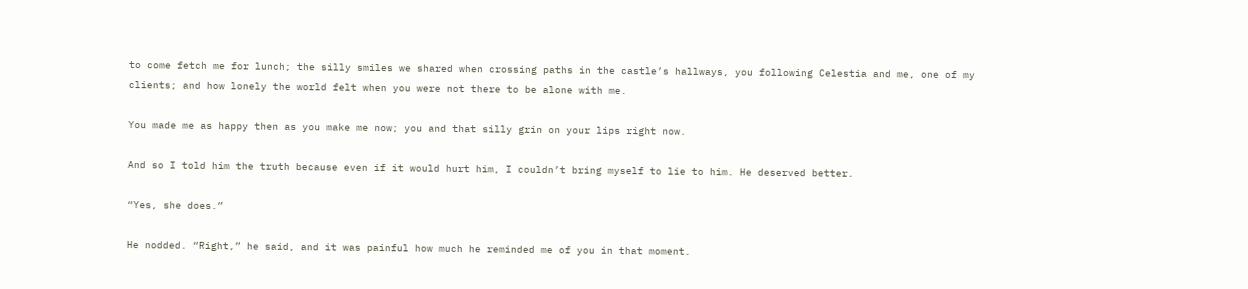to come fetch me for lunch; the silly smiles we shared when crossing paths in the castle’s hallways, you following Celestia and me, one of my clients; and how lonely the world felt when you were not there to be alone with me.

You made me as happy then as you make me now; you and that silly grin on your lips right now.

And so I told him the truth because even if it would hurt him, I couldn’t bring myself to lie to him. He deserved better.

“Yes, she does.”

He nodded. “Right,” he said, and it was painful how much he reminded me of you in that moment.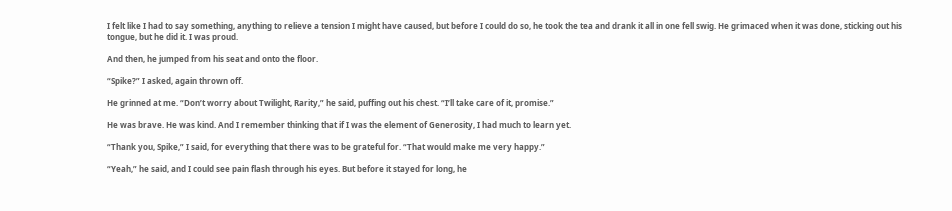I felt like I had to say something, anything to relieve a tension I might have caused, but before I could do so, he took the tea and drank it all in one fell swig. He grimaced when it was done, sticking out his tongue, but he did it. I was proud.

And then, he jumped from his seat and onto the floor.

“Spike?” I asked, again thrown off.

He grinned at me. “Don’t worry about Twilight, Rarity,” he said, puffing out his chest. “I’ll take care of it, promise.”

He was brave. He was kind. And I remember thinking that if I was the element of Generosity, I had much to learn yet.

“Thank you, Spike,” I said, for everything that there was to be grateful for. “That would make me very happy.”

“Yeah,” he said, and I could see pain flash through his eyes. But before it stayed for long, he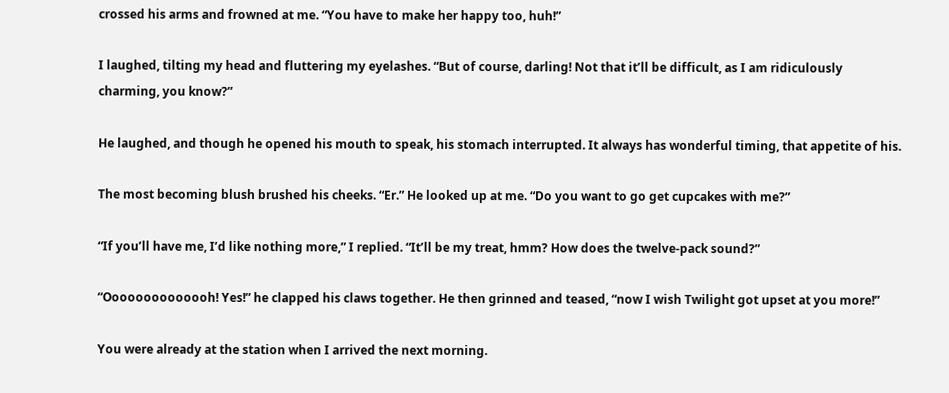crossed his arms and frowned at me. “You have to make her happy too, huh!”

I laughed, tilting my head and fluttering my eyelashes. “But of course, darling! Not that it’ll be difficult, as I am ridiculously charming, you know?”

He laughed, and though he opened his mouth to speak, his stomach interrupted. It always has wonderful timing, that appetite of his.

The most becoming blush brushed his cheeks. “Er.” He looked up at me. “Do you want to go get cupcakes with me?”

“If you’ll have me, I’d like nothing more,” I replied. “It’ll be my treat, hmm? How does the twelve-pack sound?”

“Oooooooooooooh! Yes!” he clapped his claws together. He then grinned and teased, “now I wish Twilight got upset at you more!”

You were already at the station when I arrived the next morning.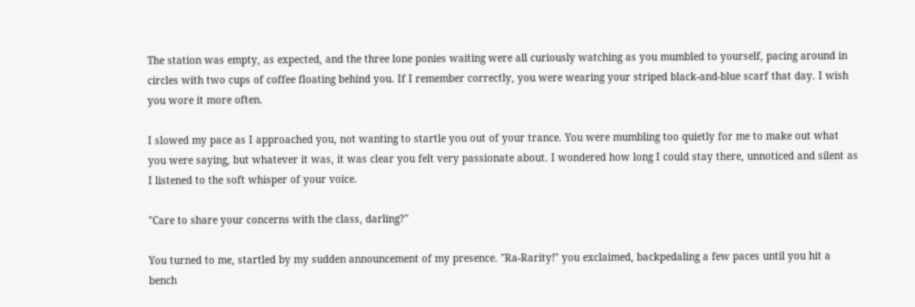The station was empty, as expected, and the three lone ponies waiting were all curiously watching as you mumbled to yourself, pacing around in circles with two cups of coffee floating behind you. If I remember correctly, you were wearing your striped black-and-blue scarf that day. I wish you wore it more often.

I slowed my pace as I approached you, not wanting to startle you out of your trance. You were mumbling too quietly for me to make out what you were saying, but whatever it was, it was clear you felt very passionate about. I wondered how long I could stay there, unnoticed and silent as I listened to the soft whisper of your voice.

"Care to share your concerns with the class, darling?"

You turned to me, startled by my sudden announcement of my presence. "Ra-Rarity!" you exclaimed, backpedaling a few paces until you hit a bench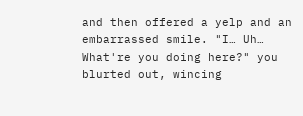and then offered a yelp and an embarrassed smile. "I… Uh… What're you doing here?" you blurted out, wincing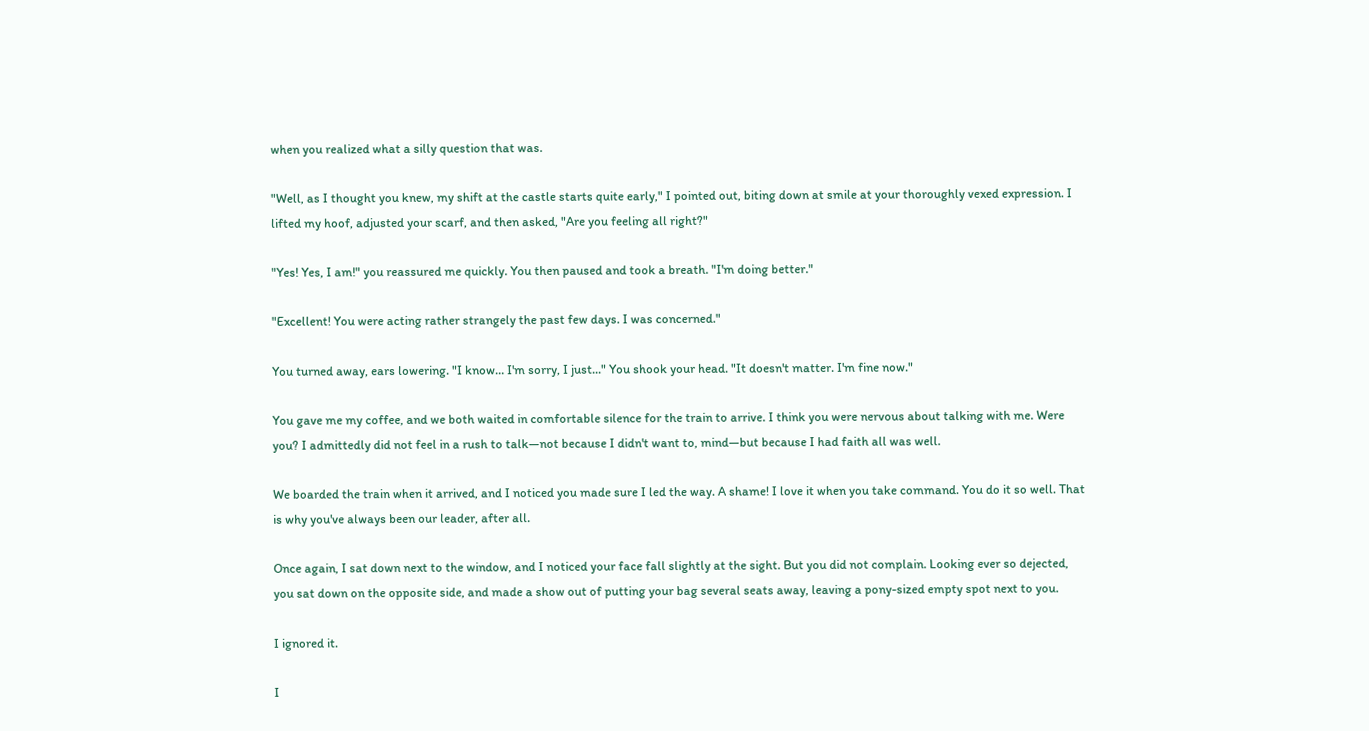when you realized what a silly question that was.

"Well, as I thought you knew, my shift at the castle starts quite early," I pointed out, biting down at smile at your thoroughly vexed expression. I lifted my hoof, adjusted your scarf, and then asked, "Are you feeling all right?"

"Yes! Yes, I am!" you reassured me quickly. You then paused and took a breath. "I'm doing better."

"Excellent! You were acting rather strangely the past few days. I was concerned."

You turned away, ears lowering. "I know… I'm sorry, I just..." You shook your head. "It doesn't matter. I'm fine now."

You gave me my coffee, and we both waited in comfortable silence for the train to arrive. I think you were nervous about talking with me. Were you? I admittedly did not feel in a rush to talk—not because I didn't want to, mind—but because I had faith all was well.

We boarded the train when it arrived, and I noticed you made sure I led the way. A shame! I love it when you take command. You do it so well. That is why you've always been our leader, after all.

Once again, I sat down next to the window, and I noticed your face fall slightly at the sight. But you did not complain. Looking ever so dejected, you sat down on the opposite side, and made a show out of putting your bag several seats away, leaving a pony-sized empty spot next to you.

I ignored it.

I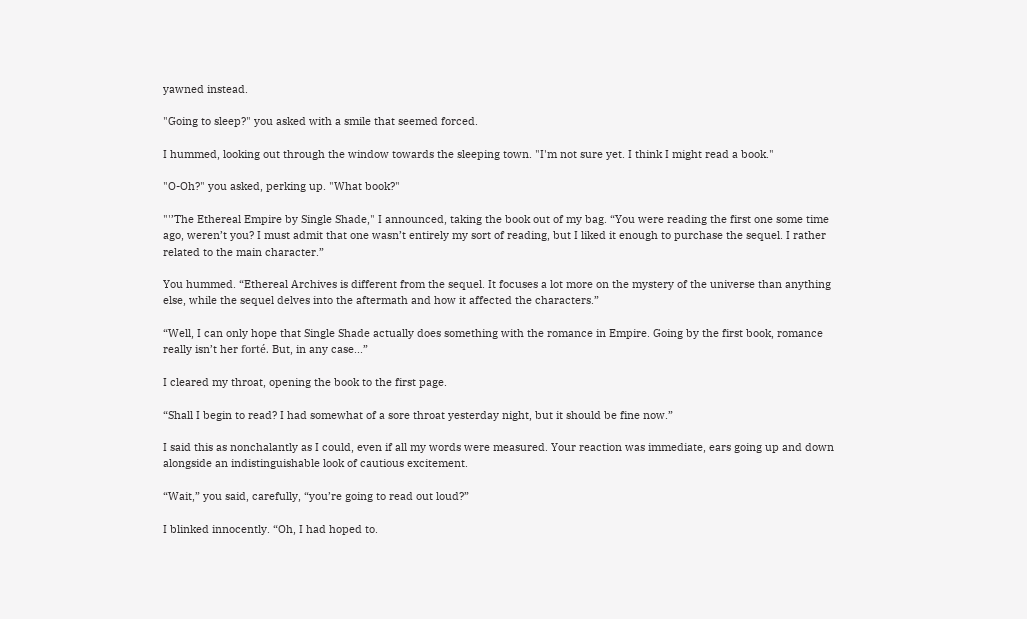yawned instead.

"Going to sleep?" you asked with a smile that seemed forced.

I hummed, looking out through the window towards the sleeping town. "I'm not sure yet. I think I might read a book."

"O-Oh?" you asked, perking up. "What book?"

"'’The Ethereal Empire by Single Shade," I announced, taking the book out of my bag. “You were reading the first one some time ago, weren’t you? I must admit that one wasn’t entirely my sort of reading, but I liked it enough to purchase the sequel. I rather related to the main character.”

You hummed. “Ethereal Archives is different from the sequel. It focuses a lot more on the mystery of the universe than anything else, while the sequel delves into the aftermath and how it affected the characters.”

“Well, I can only hope that Single Shade actually does something with the romance in Empire. Going by the first book, romance really isn’t her forté. But, in any case...”

I cleared my throat, opening the book to the first page.

“Shall I begin to read? I had somewhat of a sore throat yesterday night, but it should be fine now.”

I said this as nonchalantly as I could, even if all my words were measured. Your reaction was immediate, ears going up and down alongside an indistinguishable look of cautious excitement.

“Wait,” you said, carefully, “you’re going to read out loud?”

I blinked innocently. “Oh, I had hoped to.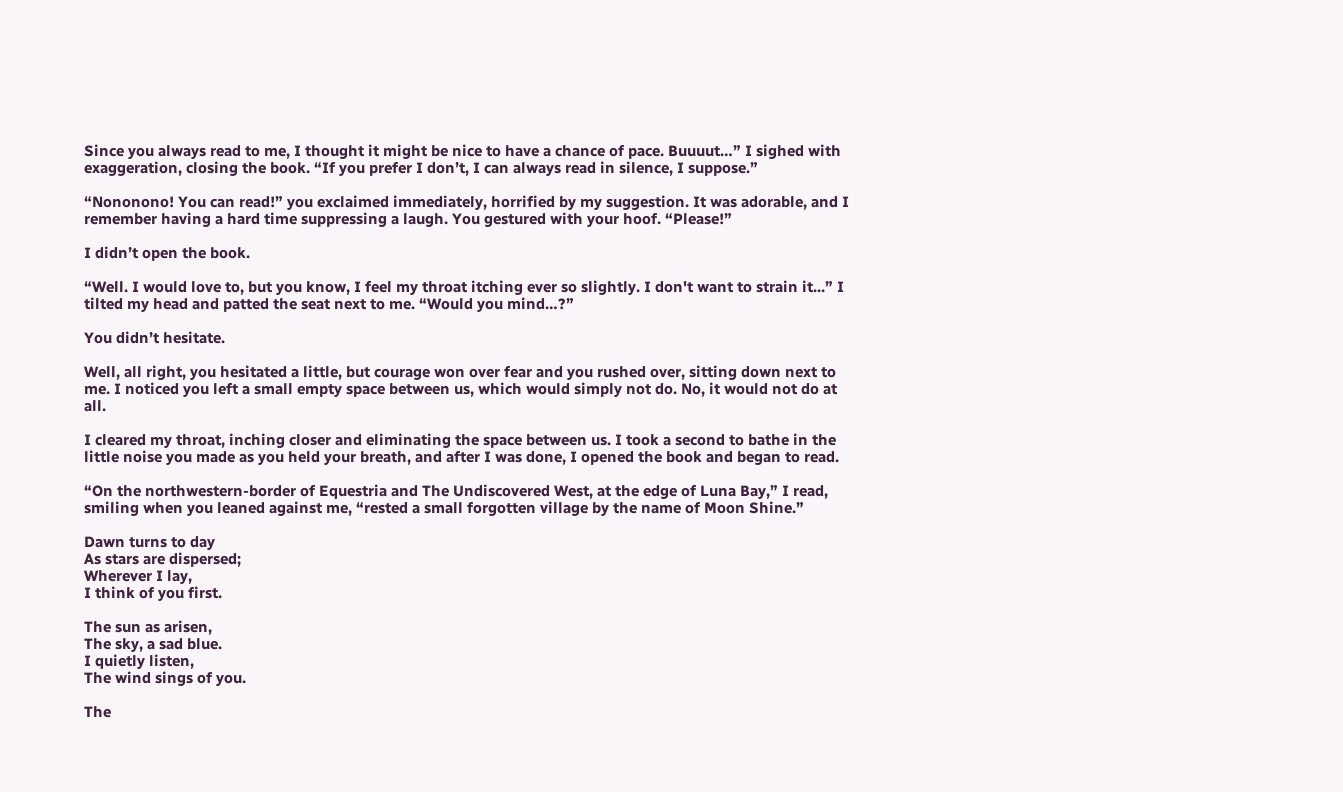Since you always read to me, I thought it might be nice to have a chance of pace. Buuuut…” I sighed with exaggeration, closing the book. “If you prefer I don’t, I can always read in silence, I suppose.”

“Nononono! You can read!” you exclaimed immediately, horrified by my suggestion. It was adorable, and I remember having a hard time suppressing a laugh. You gestured with your hoof. “Please!”

I didn’t open the book.

“Well. I would love to, but you know, I feel my throat itching ever so slightly. I don't want to strain it...” I tilted my head and patted the seat next to me. “Would you mind…?”

You didn’t hesitate.

Well, all right, you hesitated a little, but courage won over fear and you rushed over, sitting down next to me. I noticed you left a small empty space between us, which would simply not do. No, it would not do at all.

I cleared my throat, inching closer and eliminating the space between us. I took a second to bathe in the little noise you made as you held your breath, and after I was done, I opened the book and began to read.

“On the northwestern-border of Equestria and The Undiscovered West, at the edge of Luna Bay,” I read, smiling when you leaned against me, “rested a small forgotten village by the name of Moon Shine.”

Dawn turns to day
As stars are dispersed;
Wherever I lay,
I think of you first.

The sun as arisen,
The sky, a sad blue.
I quietly listen,
The wind sings of you.

The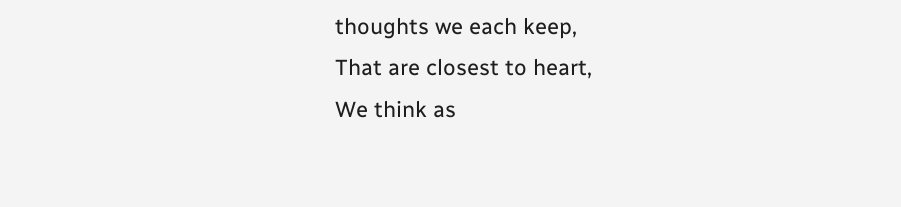thoughts we each keep,
That are closest to heart,
We think as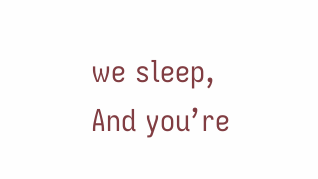we sleep,
And you’re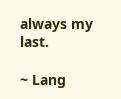always my last.

~ Lang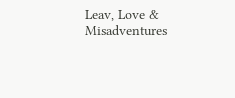Leav, Love & Misadventures